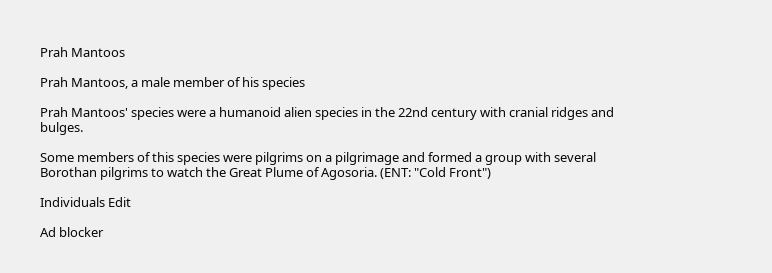Prah Mantoos

Prah Mantoos, a male member of his species

Prah Mantoos' species were a humanoid alien species in the 22nd century with cranial ridges and bulges.

Some members of this species were pilgrims on a pilgrimage and formed a group with several Borothan pilgrims to watch the Great Plume of Agosoria. (ENT: "Cold Front")

Individuals Edit

Ad blocker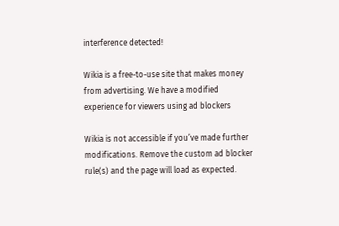interference detected!

Wikia is a free-to-use site that makes money from advertising. We have a modified experience for viewers using ad blockers

Wikia is not accessible if you’ve made further modifications. Remove the custom ad blocker rule(s) and the page will load as expected.